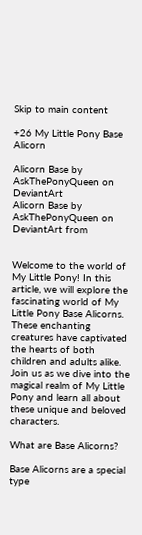Skip to main content

+26 My Little Pony Base Alicorn

Alicorn Base by AskThePonyQueen on DeviantArt
Alicorn Base by AskThePonyQueen on DeviantArt from


Welcome to the world of My Little Pony! In this article, we will explore the fascinating world of My Little Pony Base Alicorns. These enchanting creatures have captivated the hearts of both children and adults alike. Join us as we dive into the magical realm of My Little Pony and learn all about these unique and beloved characters.

What are Base Alicorns?

Base Alicorns are a special type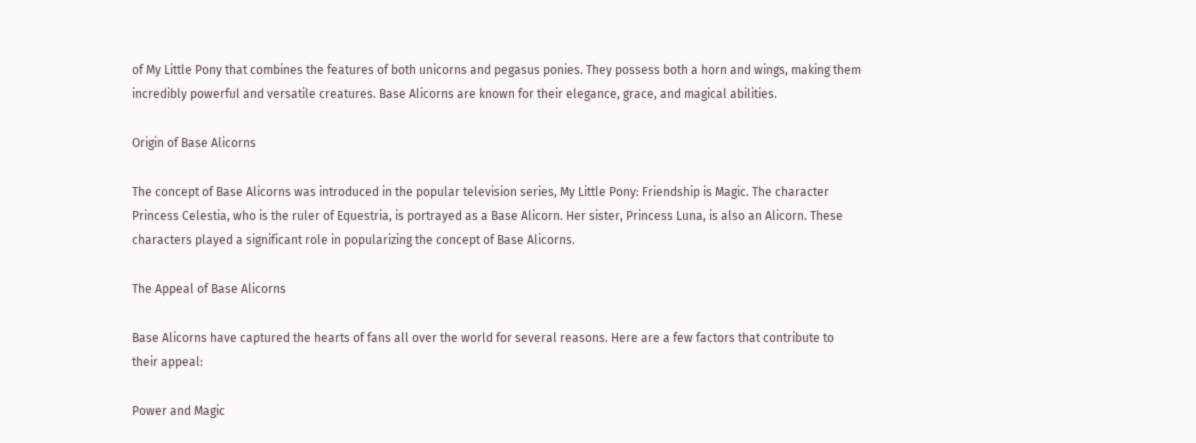of My Little Pony that combines the features of both unicorns and pegasus ponies. They possess both a horn and wings, making them incredibly powerful and versatile creatures. Base Alicorns are known for their elegance, grace, and magical abilities.

Origin of Base Alicorns

The concept of Base Alicorns was introduced in the popular television series, My Little Pony: Friendship is Magic. The character Princess Celestia, who is the ruler of Equestria, is portrayed as a Base Alicorn. Her sister, Princess Luna, is also an Alicorn. These characters played a significant role in popularizing the concept of Base Alicorns.

The Appeal of Base Alicorns

Base Alicorns have captured the hearts of fans all over the world for several reasons. Here are a few factors that contribute to their appeal:

Power and Magic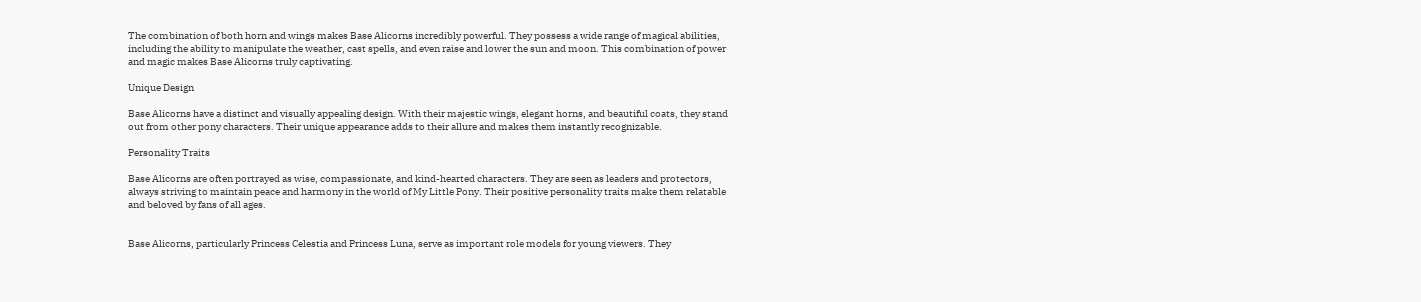The combination of both horn and wings makes Base Alicorns incredibly powerful. They possess a wide range of magical abilities, including the ability to manipulate the weather, cast spells, and even raise and lower the sun and moon. This combination of power and magic makes Base Alicorns truly captivating.

Unique Design

Base Alicorns have a distinct and visually appealing design. With their majestic wings, elegant horns, and beautiful coats, they stand out from other pony characters. Their unique appearance adds to their allure and makes them instantly recognizable.

Personality Traits

Base Alicorns are often portrayed as wise, compassionate, and kind-hearted characters. They are seen as leaders and protectors, always striving to maintain peace and harmony in the world of My Little Pony. Their positive personality traits make them relatable and beloved by fans of all ages.


Base Alicorns, particularly Princess Celestia and Princess Luna, serve as important role models for young viewers. They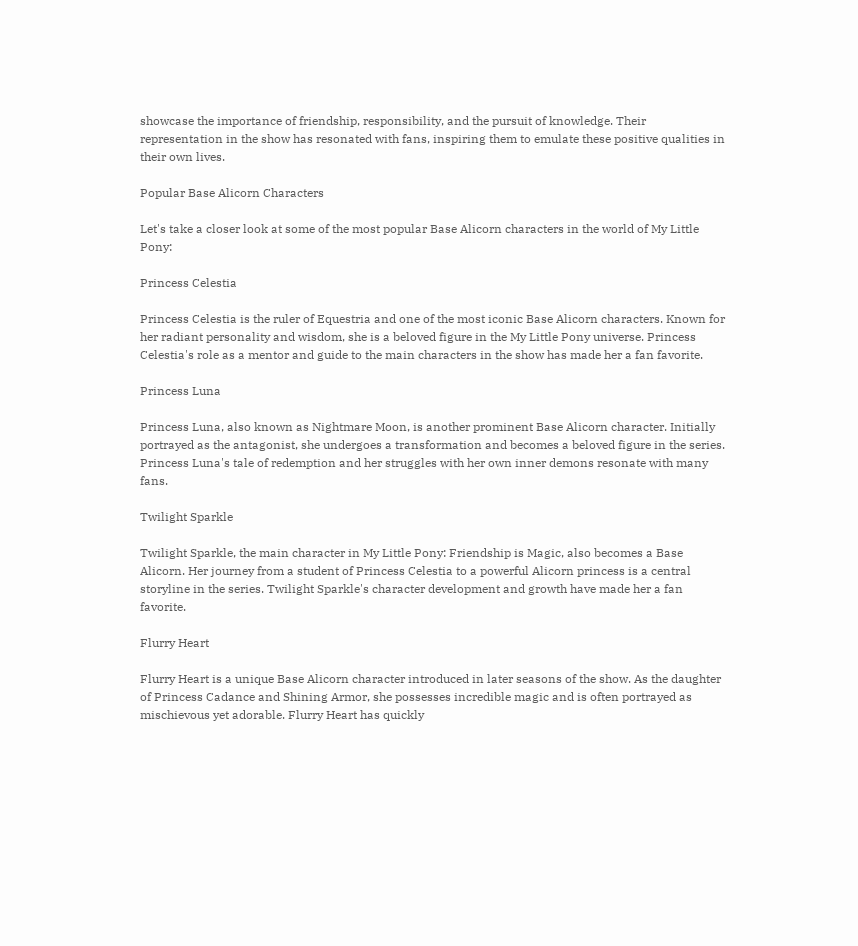showcase the importance of friendship, responsibility, and the pursuit of knowledge. Their representation in the show has resonated with fans, inspiring them to emulate these positive qualities in their own lives.

Popular Base Alicorn Characters

Let's take a closer look at some of the most popular Base Alicorn characters in the world of My Little Pony:

Princess Celestia

Princess Celestia is the ruler of Equestria and one of the most iconic Base Alicorn characters. Known for her radiant personality and wisdom, she is a beloved figure in the My Little Pony universe. Princess Celestia's role as a mentor and guide to the main characters in the show has made her a fan favorite.

Princess Luna

Princess Luna, also known as Nightmare Moon, is another prominent Base Alicorn character. Initially portrayed as the antagonist, she undergoes a transformation and becomes a beloved figure in the series. Princess Luna's tale of redemption and her struggles with her own inner demons resonate with many fans.

Twilight Sparkle

Twilight Sparkle, the main character in My Little Pony: Friendship is Magic, also becomes a Base Alicorn. Her journey from a student of Princess Celestia to a powerful Alicorn princess is a central storyline in the series. Twilight Sparkle's character development and growth have made her a fan favorite.

Flurry Heart

Flurry Heart is a unique Base Alicorn character introduced in later seasons of the show. As the daughter of Princess Cadance and Shining Armor, she possesses incredible magic and is often portrayed as mischievous yet adorable. Flurry Heart has quickly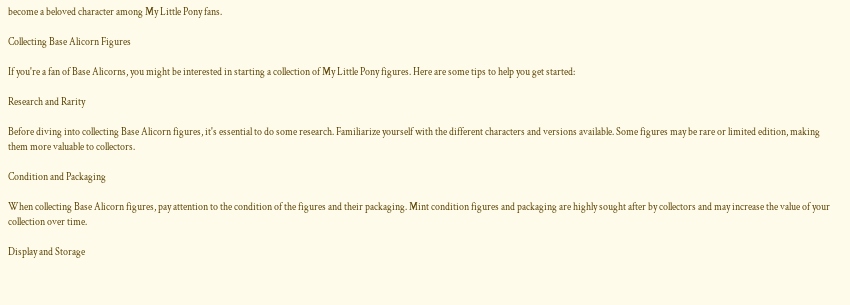become a beloved character among My Little Pony fans.

Collecting Base Alicorn Figures

If you're a fan of Base Alicorns, you might be interested in starting a collection of My Little Pony figures. Here are some tips to help you get started:

Research and Rarity

Before diving into collecting Base Alicorn figures, it's essential to do some research. Familiarize yourself with the different characters and versions available. Some figures may be rare or limited edition, making them more valuable to collectors.

Condition and Packaging

When collecting Base Alicorn figures, pay attention to the condition of the figures and their packaging. Mint condition figures and packaging are highly sought after by collectors and may increase the value of your collection over time.

Display and Storage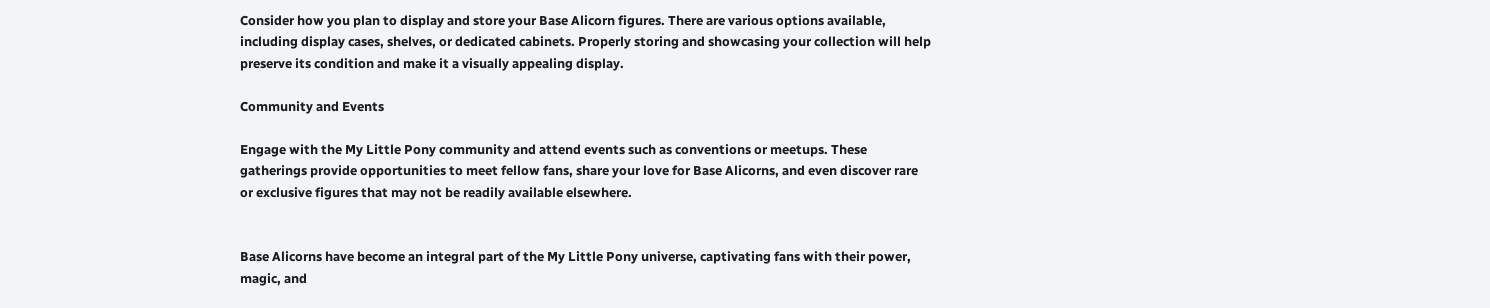Consider how you plan to display and store your Base Alicorn figures. There are various options available, including display cases, shelves, or dedicated cabinets. Properly storing and showcasing your collection will help preserve its condition and make it a visually appealing display.

Community and Events

Engage with the My Little Pony community and attend events such as conventions or meetups. These gatherings provide opportunities to meet fellow fans, share your love for Base Alicorns, and even discover rare or exclusive figures that may not be readily available elsewhere.


Base Alicorns have become an integral part of the My Little Pony universe, captivating fans with their power, magic, and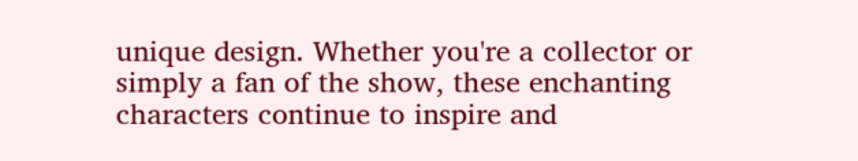unique design. Whether you're a collector or simply a fan of the show, these enchanting characters continue to inspire and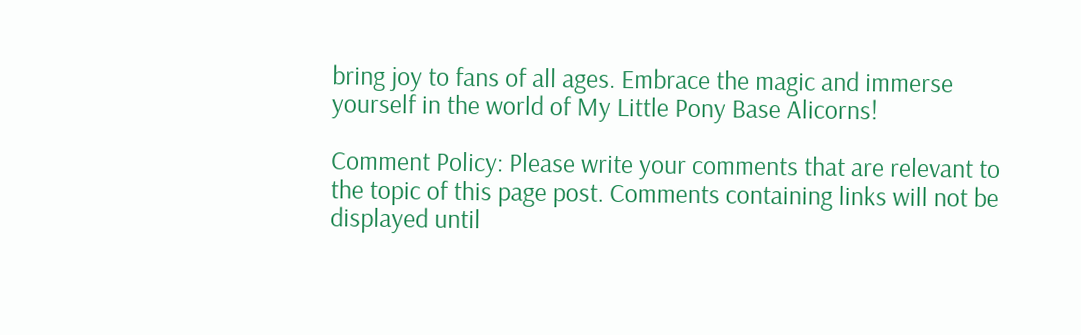bring joy to fans of all ages. Embrace the magic and immerse yourself in the world of My Little Pony Base Alicorns!

Comment Policy: Please write your comments that are relevant to the topic of this page post. Comments containing links will not be displayed until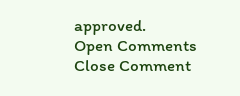approved.
Open Comments
Close Comment